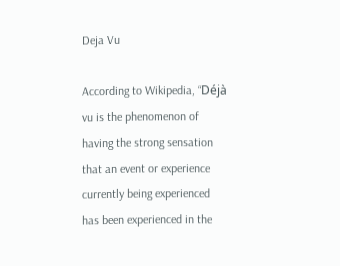Deja Vu

According to Wikipedia, “Déjà vu is the phenomenon of having the strong sensation that an event or experience currently being experienced has been experienced in the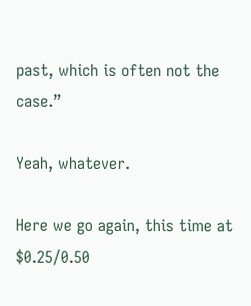past, which is often not the case.”

Yeah, whatever.

Here we go again, this time at $0.25/0.50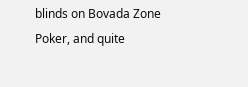blinds on Bovada Zone Poker, and quite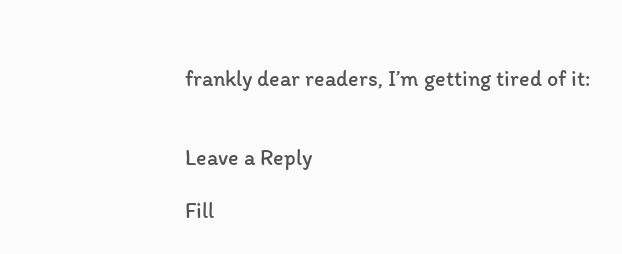frankly dear readers, I’m getting tired of it:


Leave a Reply

Fill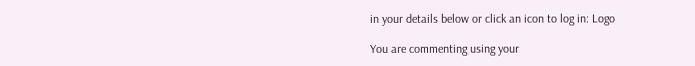in your details below or click an icon to log in: Logo

You are commenting using your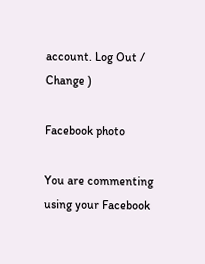account. Log Out /  Change )

Facebook photo

You are commenting using your Facebook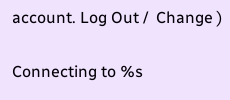account. Log Out /  Change )

Connecting to %s